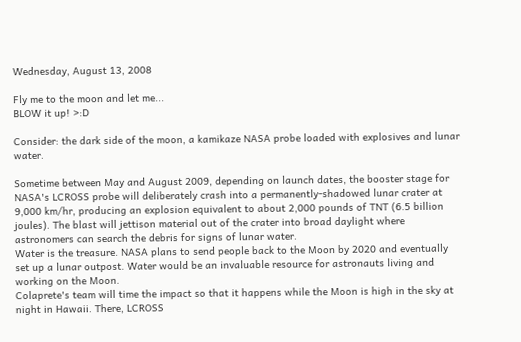Wednesday, August 13, 2008

Fly me to the moon and let me...
BLOW it up! >:D

Consider: the dark side of the moon, a kamikaze NASA probe loaded with explosives and lunar water.

Sometime between May and August 2009, depending on launch dates, the booster stage for NASA's LCROSS probe will deliberately crash into a permanently-shadowed lunar crater at 9,000 km/hr, producing an explosion equivalent to about 2,000 pounds of TNT (6.5 billion joules). The blast will jettison material out of the crater into broad daylight where astronomers can search the debris for signs of lunar water.
Water is the treasure. NASA plans to send people back to the Moon by 2020 and eventually set up a lunar outpost. Water would be an invaluable resource for astronauts living and working on the Moon.
Colaprete's team will time the impact so that it happens while the Moon is high in the sky at night in Hawaii. There, LCROSS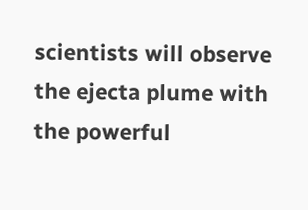scientists will observe the ejecta plume with the powerful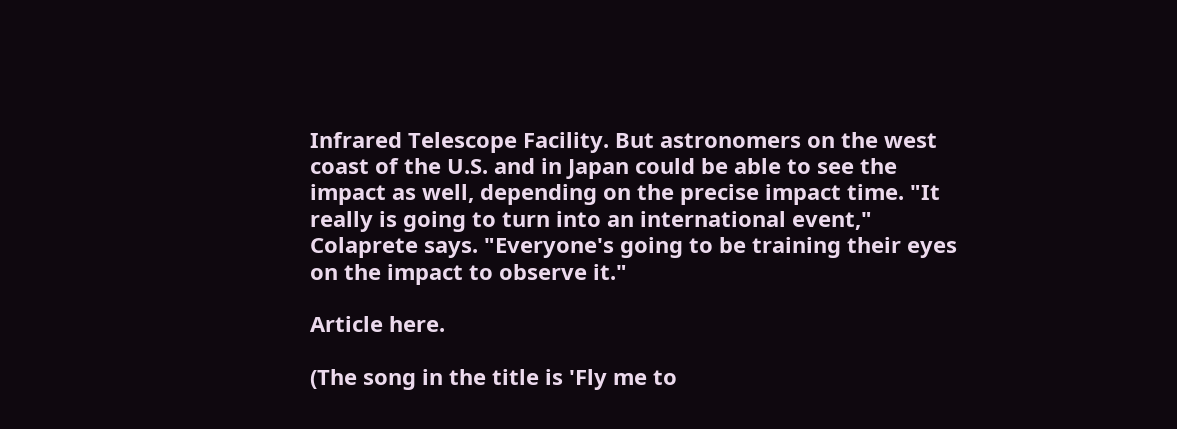Infrared Telescope Facility. But astronomers on the west coast of the U.S. and in Japan could be able to see the impact as well, depending on the precise impact time. "It really is going to turn into an international event," Colaprete says. "Everyone's going to be training their eyes on the impact to observe it."

Article here.

(The song in the title is 'Fly me to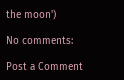the moon')

No comments:

Post a Comment